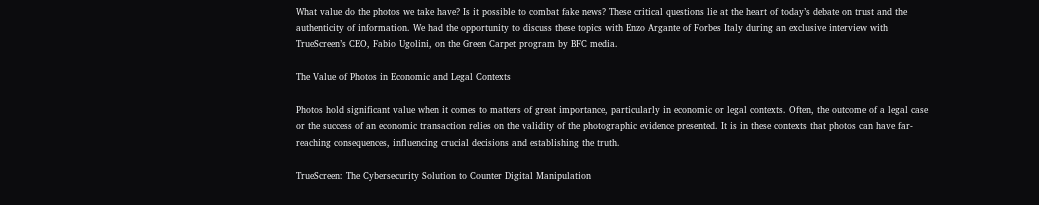What value do the photos we take have? Is it possible to combat fake news? These critical questions lie at the heart of today’s debate on trust and the authenticity of information. We had the opportunity to discuss these topics with Enzo Argante of Forbes Italy during an exclusive interview with TrueScreen’s CEO, Fabio Ugolini, on the Green Carpet program by BFC media.

The Value of Photos in Economic and Legal Contexts

Photos hold significant value when it comes to matters of great importance, particularly in economic or legal contexts. Often, the outcome of a legal case or the success of an economic transaction relies on the validity of the photographic evidence presented. It is in these contexts that photos can have far-reaching consequences, influencing crucial decisions and establishing the truth.

TrueScreen: The Cybersecurity Solution to Counter Digital Manipulation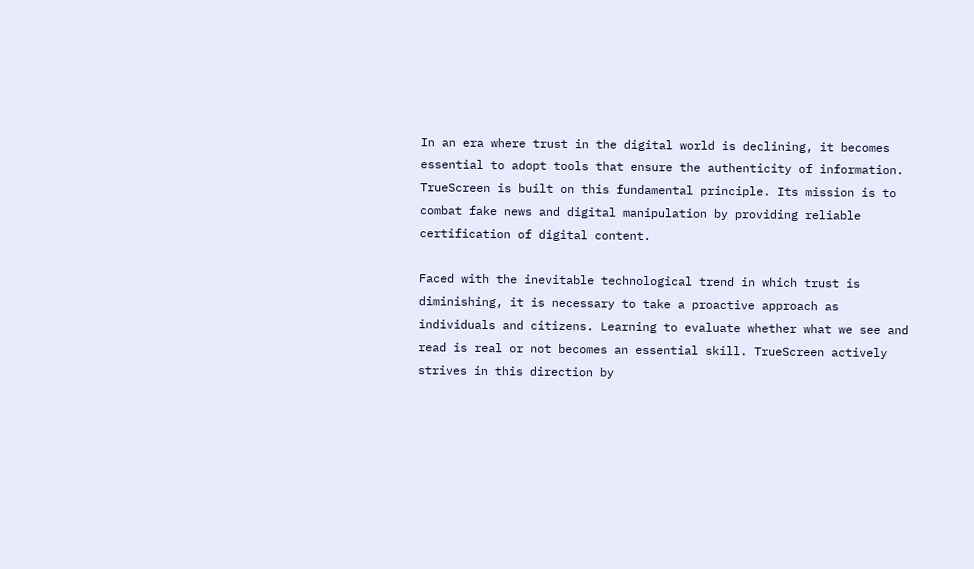In an era where trust in the digital world is declining, it becomes essential to adopt tools that ensure the authenticity of information. TrueScreen is built on this fundamental principle. Its mission is to combat fake news and digital manipulation by providing reliable certification of digital content.

Faced with the inevitable technological trend in which trust is diminishing, it is necessary to take a proactive approach as individuals and citizens. Learning to evaluate whether what we see and read is real or not becomes an essential skill. TrueScreen actively strives in this direction by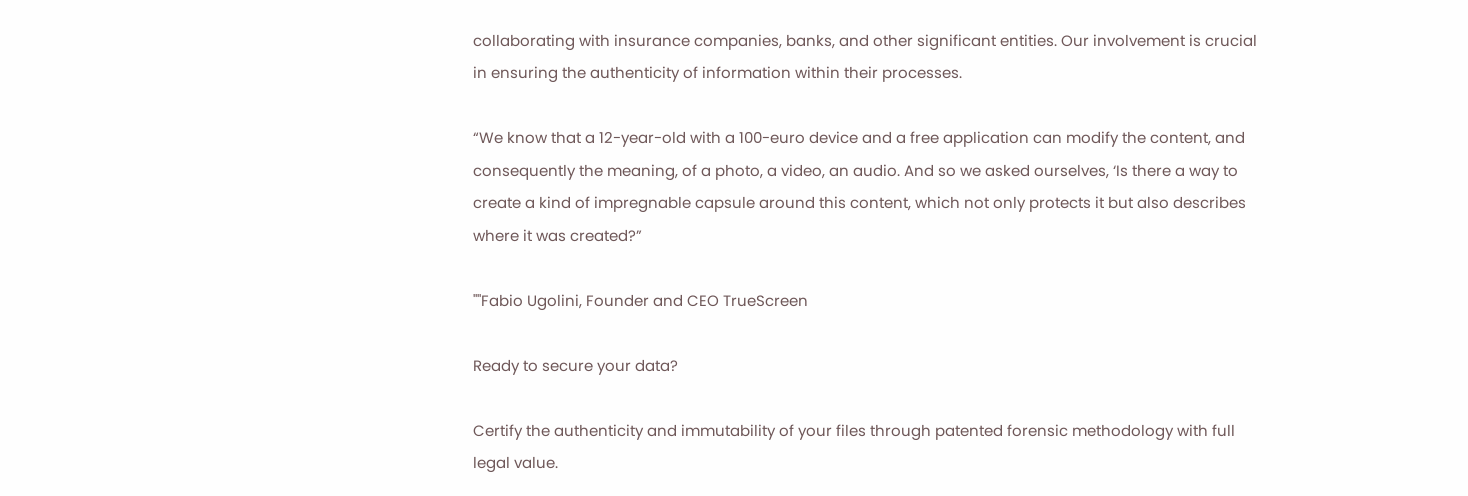collaborating with insurance companies, banks, and other significant entities. Our involvement is crucial in ensuring the authenticity of information within their processes.

“We know that a 12-year-old with a 100-euro device and a free application can modify the content, and consequently the meaning, of a photo, a video, an audio. And so we asked ourselves, ‘Is there a way to create a kind of impregnable capsule around this content, which not only protects it but also describes where it was created?”

""Fabio Ugolini, Founder and CEO TrueScreen

Ready to secure your data?

Certify the authenticity and immutability of your files through patented forensic methodology with full legal value.